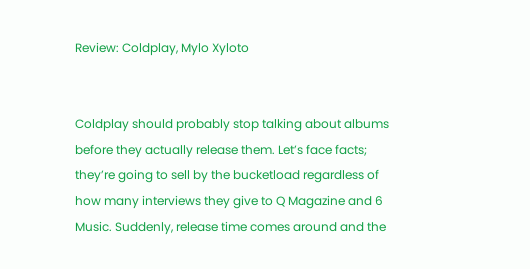Review: Coldplay, Mylo Xyloto


Coldplay should probably stop talking about albums before they actually release them. Let’s face facts; they’re going to sell by the bucketload regardless of how many interviews they give to Q Magazine and 6 Music. Suddenly, release time comes around and the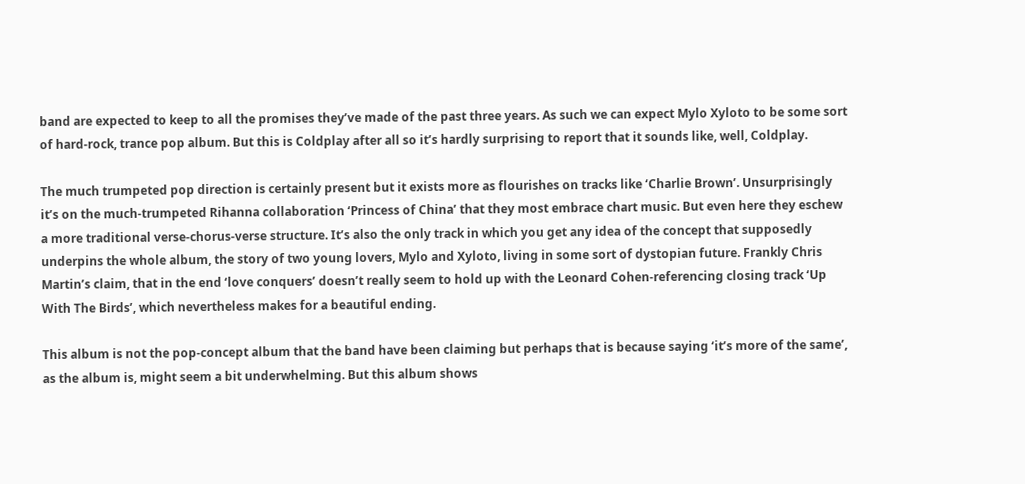band are expected to keep to all the promises they’ve made of the past three years. As such we can expect Mylo Xyloto to be some sort of hard-rock, trance pop album. But this is Coldplay after all so it’s hardly surprising to report that it sounds like, well, Coldplay.

The much trumpeted pop direction is certainly present but it exists more as flourishes on tracks like ‘Charlie Brown’. Unsurprisingly it’s on the much-trumpeted Rihanna collaboration ‘Princess of China’ that they most embrace chart music. But even here they eschew a more traditional verse-chorus-verse structure. It’s also the only track in which you get any idea of the concept that supposedly underpins the whole album, the story of two young lovers, Mylo and Xyloto, living in some sort of dystopian future. Frankly Chris Martin’s claim, that in the end ‘love conquers’ doesn’t really seem to hold up with the Leonard Cohen-referencing closing track ‘Up With The Birds’, which nevertheless makes for a beautiful ending.

This album is not the pop-concept album that the band have been claiming but perhaps that is because saying ‘it’s more of the same’, as the album is, might seem a bit underwhelming. But this album shows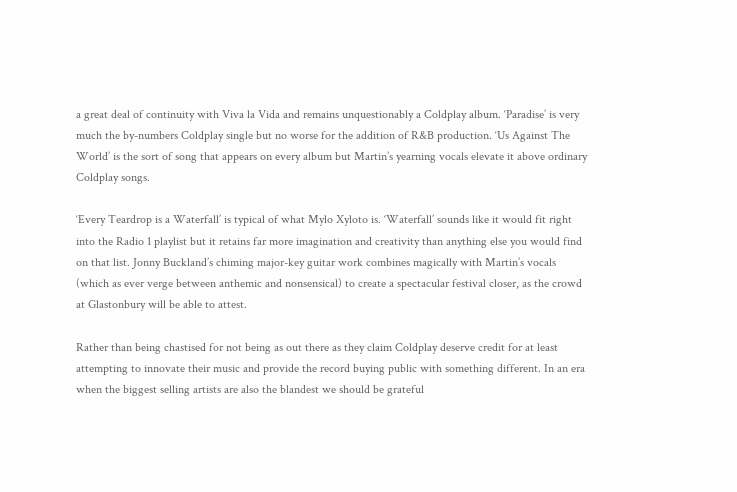a great deal of continuity with Viva la Vida and remains unquestionably a Coldplay album. ‘Paradise’ is very much the by-numbers Coldplay single but no worse for the addition of R&B production. ‘Us Against The World’ is the sort of song that appears on every album but Martin’s yearning vocals elevate it above ordinary Coldplay songs.

‘Every Teardrop is a Waterfall’ is typical of what Mylo Xyloto is. ‘Waterfall’ sounds like it would fit right into the Radio 1 playlist but it retains far more imagination and creativity than anything else you would find on that list. Jonny Buckland’s chiming major-key guitar work combines magically with Martin’s vocals (which as ever verge between anthemic and nonsensical) to create a spectacular festival closer, as the crowd at Glastonbury will be able to attest.

Rather than being chastised for not being as out there as they claim Coldplay deserve credit for at least attempting to innovate their music and provide the record buying public with something different. In an era when the biggest selling artists are also the blandest we should be grateful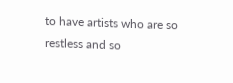to have artists who are so restless and so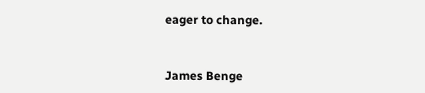eager to change.


James Benge